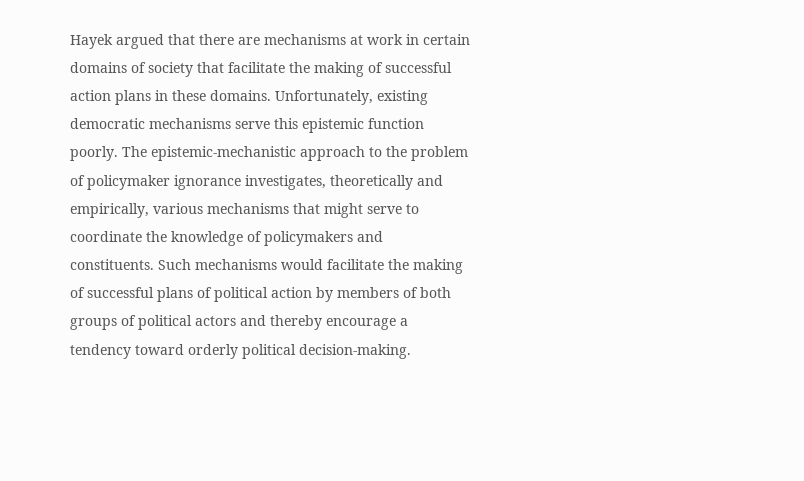Hayek argued that there are mechanisms at work in certain domains of society that facilitate the making of successful action plans in these domains. Unfortunately, existing democratic mechanisms serve this epistemic function poorly. The epistemic-mechanistic approach to the problem of policymaker ignorance investigates, theoretically and empirically, various mechanisms that might serve to coordinate the knowledge of policymakers and constituents. Such mechanisms would facilitate the making of successful plans of political action by members of both groups of political actors and thereby encourage a tendency toward orderly political decision-making.